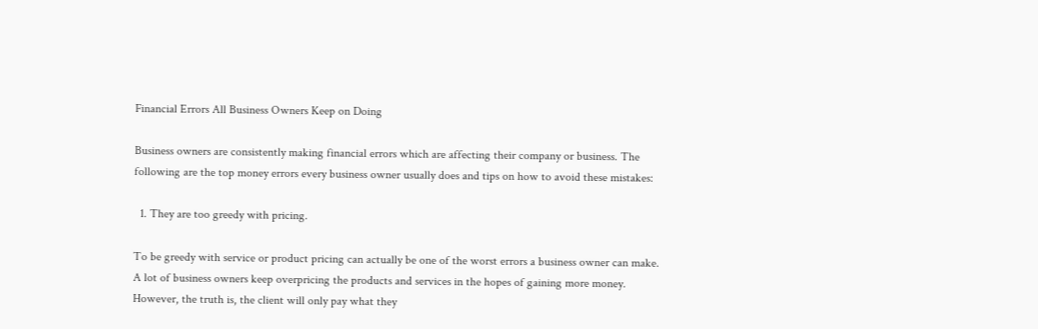Financial Errors All Business Owners Keep on Doing

Business owners are consistently making financial errors which are affecting their company or business. The following are the top money errors every business owner usually does and tips on how to avoid these mistakes:

  1. They are too greedy with pricing.

To be greedy with service or product pricing can actually be one of the worst errors a business owner can make. A lot of business owners keep overpricing the products and services in the hopes of gaining more money. However, the truth is, the client will only pay what they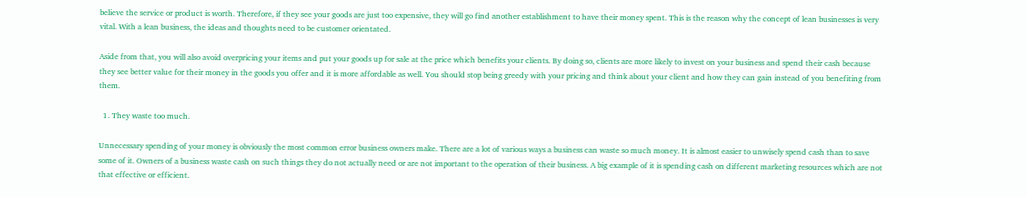believe the service or product is worth. Therefore, if they see your goods are just too expensive, they will go find another establishment to have their money spent. This is the reason why the concept of lean businesses is very vital. With a lean business, the ideas and thoughts need to be customer orientated.

Aside from that, you will also avoid overpricing your items and put your goods up for sale at the price which benefits your clients. By doing so, clients are more likely to invest on your business and spend their cash because they see better value for their money in the goods you offer and it is more affordable as well. You should stop being greedy with your pricing and think about your client and how they can gain instead of you benefiting from them.

  1. They waste too much.

Unnecessary spending of your money is obviously the most common error business owners make. There are a lot of various ways a business can waste so much money. It is almost easier to unwisely spend cash than to save some of it. Owners of a business waste cash on such things they do not actually need or are not important to the operation of their business. A big example of it is spending cash on different marketing resources which are not that effective or efficient.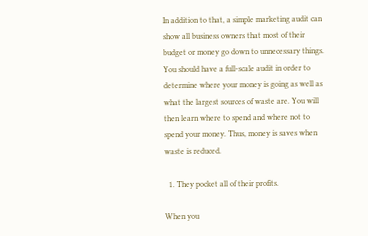In addition to that, a simple marketing audit can show all business owners that most of their budget or money go down to unnecessary things. You should have a full-scale audit in order to determine where your money is going as well as what the largest sources of waste are. You will then learn where to spend and where not to spend your money. Thus, money is saves when waste is reduced.

  1. They pocket all of their profits.

When you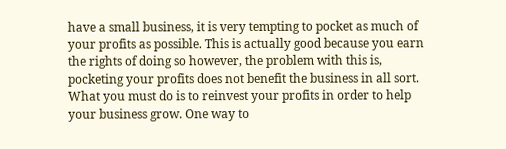have a small business, it is very tempting to pocket as much of your profits as possible. This is actually good because you earn the rights of doing so however, the problem with this is, pocketing your profits does not benefit the business in all sort. What you must do is to reinvest your profits in order to help your business grow. One way to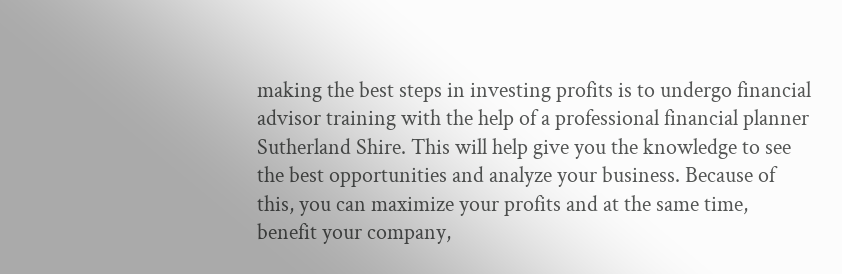making the best steps in investing profits is to undergo financial advisor training with the help of a professional financial planner Sutherland Shire. This will help give you the knowledge to see the best opportunities and analyze your business. Because of this, you can maximize your profits and at the same time, benefit your company,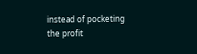instead of pocketing the profit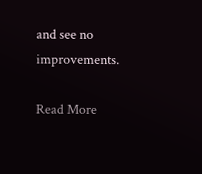and see no improvements.

Read More